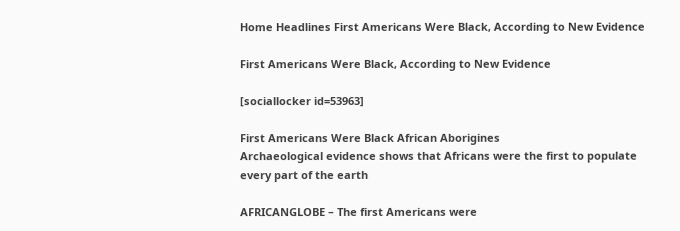Home Headlines First Americans Were Black, According to New Evidence

First Americans Were Black, According to New Evidence

[sociallocker id=53963]

First Americans Were Black African Aborigines
Archaeological evidence shows that Africans were the first to populate every part of the earth

AFRICANGLOBE – The first Americans were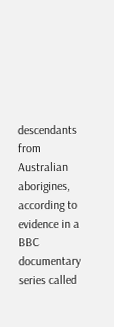descendants from Australian aborigines, according to evidence in a BBC documentary series called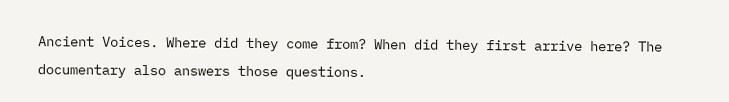Ancient Voices. Where did they come from? When did they first arrive here? The documentary also answers those questions.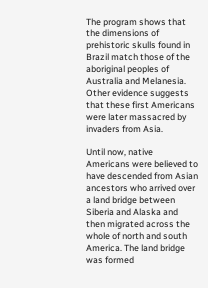The program shows that the dimensions of prehistoric skulls found in Brazil match those of the aboriginal peoples of Australia and Melanesia. Other evidence suggests that these first Americans were later massacred by invaders from Asia.

Until now, native Americans were believed to have descended from Asian ancestors who arrived over a land bridge between Siberia and Alaska and then migrated across the whole of north and south America. The land bridge was formed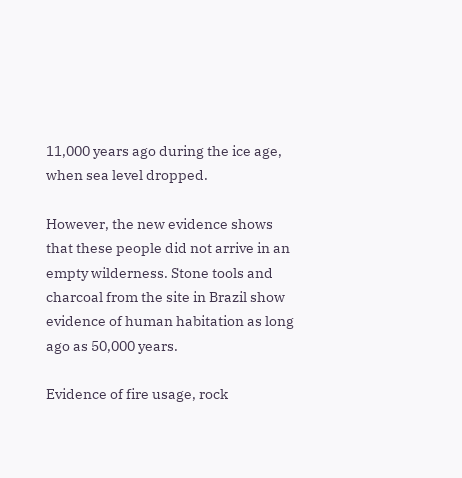11,000 years ago during the ice age, when sea level dropped.

However, the new evidence shows that these people did not arrive in an empty wilderness. Stone tools and charcoal from the site in Brazil show evidence of human habitation as long ago as 50,000 years.

Evidence of fire usage, rock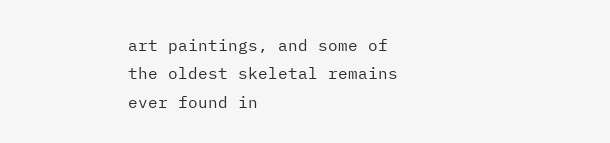art paintings, and some of the oldest skeletal remains ever found in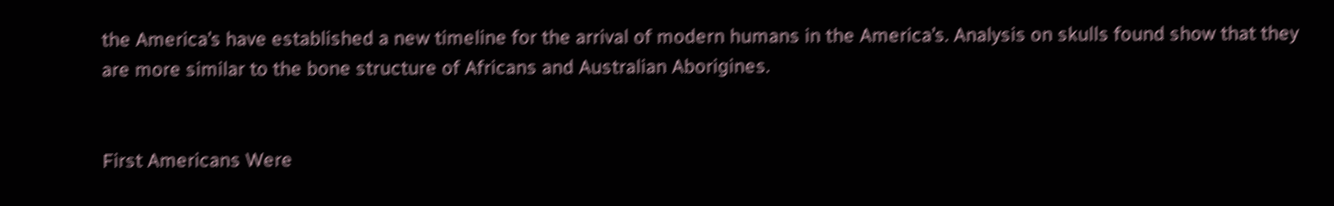the America’s have established a new timeline for the arrival of modern humans in the America’s. Analysis on skulls found show that they are more similar to the bone structure of Africans and Australian Aborigines.


First Americans Were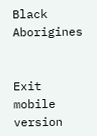Black Aborigines


Exit mobile version